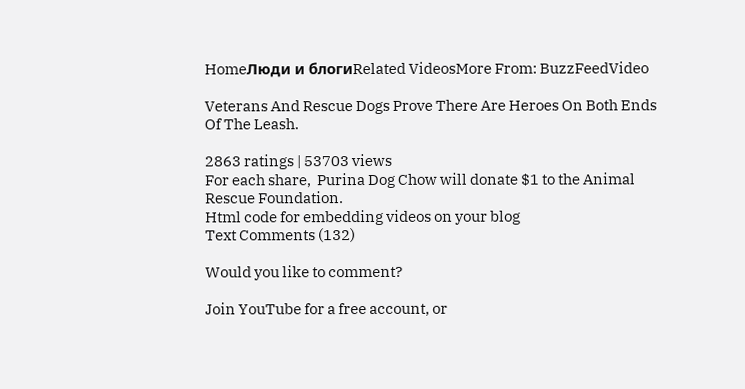HomeЛюди и блогиRelated VideosMore From: BuzzFeedVideo

Veterans And Rescue Dogs Prove There Are Heroes On Both Ends Of The Leash.

2863 ratings | 53703 views
For each share,  Purina Dog Chow will donate $1 to the Animal Rescue Foundation.
Html code for embedding videos on your blog
Text Comments (132)

Would you like to comment?

Join YouTube for a free account, or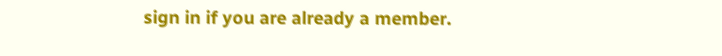sign in if you are already a member.